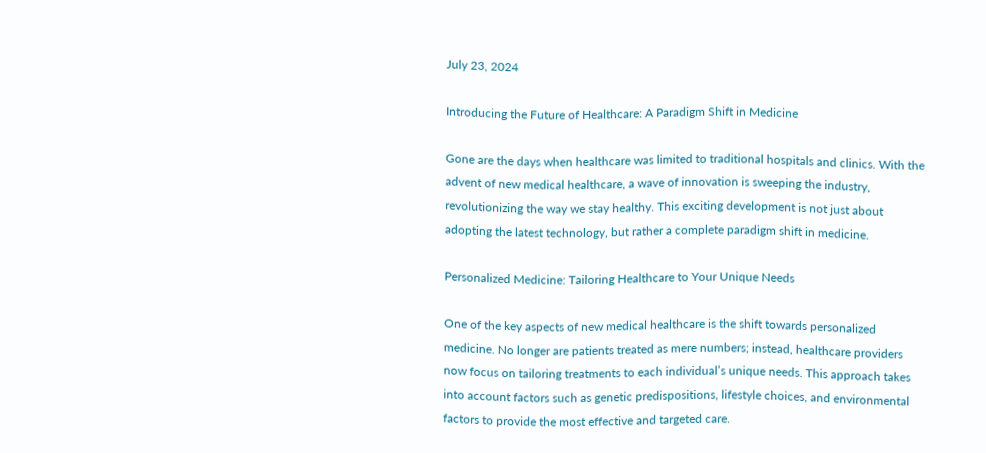July 23, 2024

Introducing the Future of Healthcare: A Paradigm Shift in Medicine

Gone are the days when healthcare was limited to traditional hospitals and clinics. With the advent of new medical healthcare, a wave of innovation is sweeping the industry, revolutionizing the way we stay healthy. This exciting development is not just about adopting the latest technology, but rather a complete paradigm shift in medicine.

Personalized Medicine: Tailoring Healthcare to Your Unique Needs

One of the key aspects of new medical healthcare is the shift towards personalized medicine. No longer are patients treated as mere numbers; instead, healthcare providers now focus on tailoring treatments to each individual’s unique needs. This approach takes into account factors such as genetic predispositions, lifestyle choices, and environmental factors to provide the most effective and targeted care.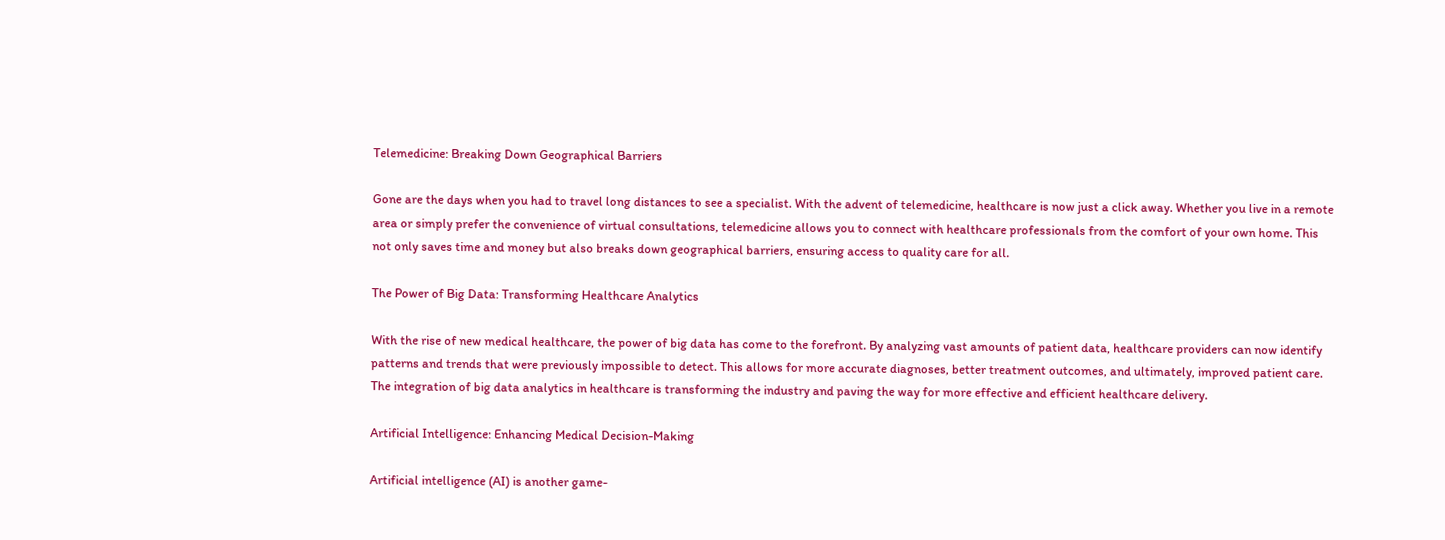Telemedicine: Breaking Down Geographical Barriers

Gone are the days when you had to travel long distances to see a specialist. With the advent of telemedicine, healthcare is now just a click away. Whether you live in a remote area or simply prefer the convenience of virtual consultations, telemedicine allows you to connect with healthcare professionals from the comfort of your own home. This not only saves time and money but also breaks down geographical barriers, ensuring access to quality care for all.

The Power of Big Data: Transforming Healthcare Analytics

With the rise of new medical healthcare, the power of big data has come to the forefront. By analyzing vast amounts of patient data, healthcare providers can now identify patterns and trends that were previously impossible to detect. This allows for more accurate diagnoses, better treatment outcomes, and ultimately, improved patient care. The integration of big data analytics in healthcare is transforming the industry and paving the way for more effective and efficient healthcare delivery.

Artificial Intelligence: Enhancing Medical Decision-Making

Artificial intelligence (AI) is another game-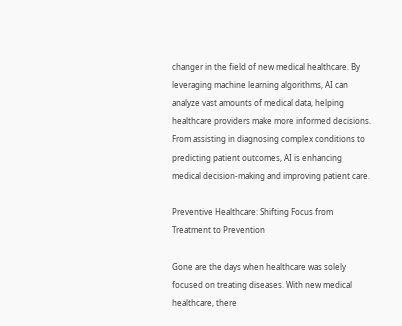changer in the field of new medical healthcare. By leveraging machine learning algorithms, AI can analyze vast amounts of medical data, helping healthcare providers make more informed decisions. From assisting in diagnosing complex conditions to predicting patient outcomes, AI is enhancing medical decision-making and improving patient care.

Preventive Healthcare: Shifting Focus from Treatment to Prevention

Gone are the days when healthcare was solely focused on treating diseases. With new medical healthcare, there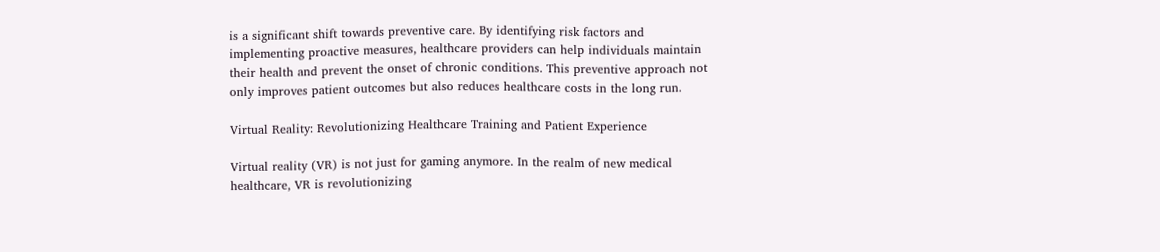is a significant shift towards preventive care. By identifying risk factors and implementing proactive measures, healthcare providers can help individuals maintain their health and prevent the onset of chronic conditions. This preventive approach not only improves patient outcomes but also reduces healthcare costs in the long run.

Virtual Reality: Revolutionizing Healthcare Training and Patient Experience

Virtual reality (VR) is not just for gaming anymore. In the realm of new medical healthcare, VR is revolutionizing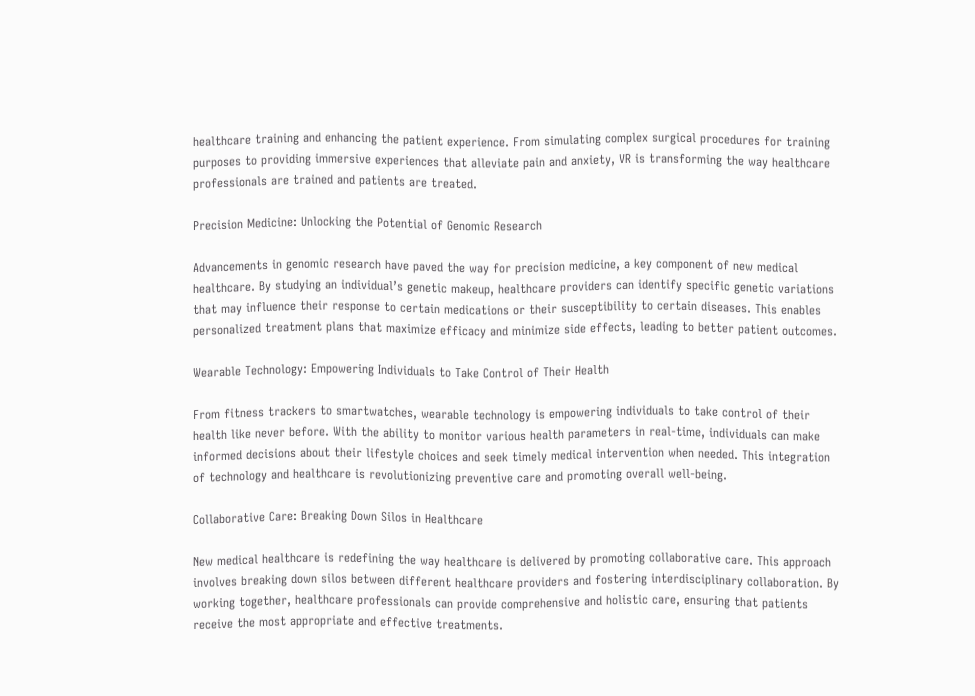healthcare training and enhancing the patient experience. From simulating complex surgical procedures for training purposes to providing immersive experiences that alleviate pain and anxiety, VR is transforming the way healthcare professionals are trained and patients are treated.

Precision Medicine: Unlocking the Potential of Genomic Research

Advancements in genomic research have paved the way for precision medicine, a key component of new medical healthcare. By studying an individual’s genetic makeup, healthcare providers can identify specific genetic variations that may influence their response to certain medications or their susceptibility to certain diseases. This enables personalized treatment plans that maximize efficacy and minimize side effects, leading to better patient outcomes.

Wearable Technology: Empowering Individuals to Take Control of Their Health

From fitness trackers to smartwatches, wearable technology is empowering individuals to take control of their health like never before. With the ability to monitor various health parameters in real-time, individuals can make informed decisions about their lifestyle choices and seek timely medical intervention when needed. This integration of technology and healthcare is revolutionizing preventive care and promoting overall well-being.

Collaborative Care: Breaking Down Silos in Healthcare

New medical healthcare is redefining the way healthcare is delivered by promoting collaborative care. This approach involves breaking down silos between different healthcare providers and fostering interdisciplinary collaboration. By working together, healthcare professionals can provide comprehensive and holistic care, ensuring that patients receive the most appropriate and effective treatments.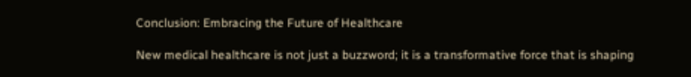Conclusion: Embracing the Future of Healthcare

New medical healthcare is not just a buzzword; it is a transformative force that is shaping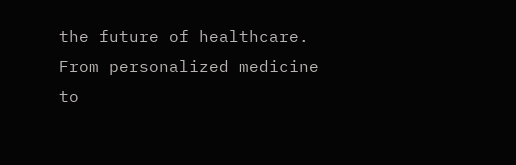the future of healthcare. From personalized medicine to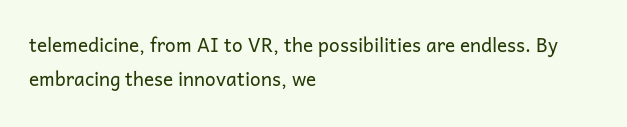telemedicine, from AI to VR, the possibilities are endless. By embracing these innovations, we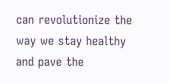can revolutionize the way we stay healthy and pave the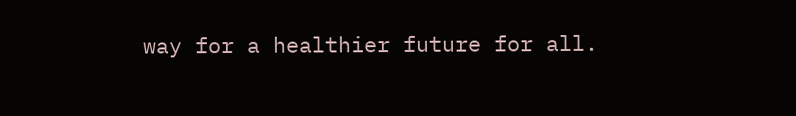way for a healthier future for all.